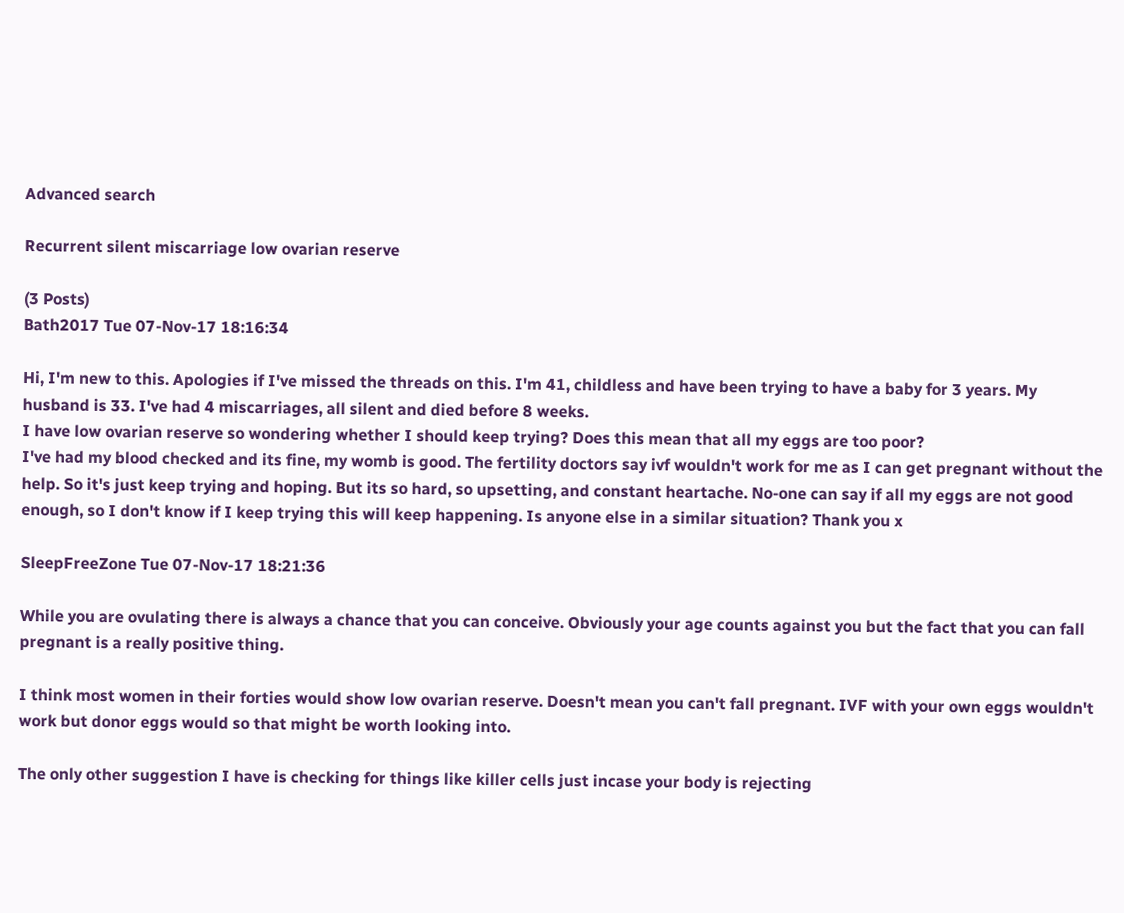Advanced search

Recurrent silent miscarriage low ovarian reserve

(3 Posts)
Bath2017 Tue 07-Nov-17 18:16:34

Hi, I'm new to this. Apologies if I've missed the threads on this. I'm 41, childless and have been trying to have a baby for 3 years. My husband is 33. I've had 4 miscarriages, all silent and died before 8 weeks.
I have low ovarian reserve so wondering whether I should keep trying? Does this mean that all my eggs are too poor?
I've had my blood checked and its fine, my womb is good. The fertility doctors say ivf wouldn't work for me as I can get pregnant without the help. So it's just keep trying and hoping. But its so hard, so upsetting, and constant heartache. No-one can say if all my eggs are not good enough, so I don't know if I keep trying this will keep happening. Is anyone else in a similar situation? Thank you x

SleepFreeZone Tue 07-Nov-17 18:21:36

While you are ovulating there is always a chance that you can conceive. Obviously your age counts against you but the fact that you can fall pregnant is a really positive thing.

I think most women in their forties would show low ovarian reserve. Doesn't mean you can't fall pregnant. IVF with your own eggs wouldn't work but donor eggs would so that might be worth looking into.

The only other suggestion I have is checking for things like killer cells just incase your body is rejecting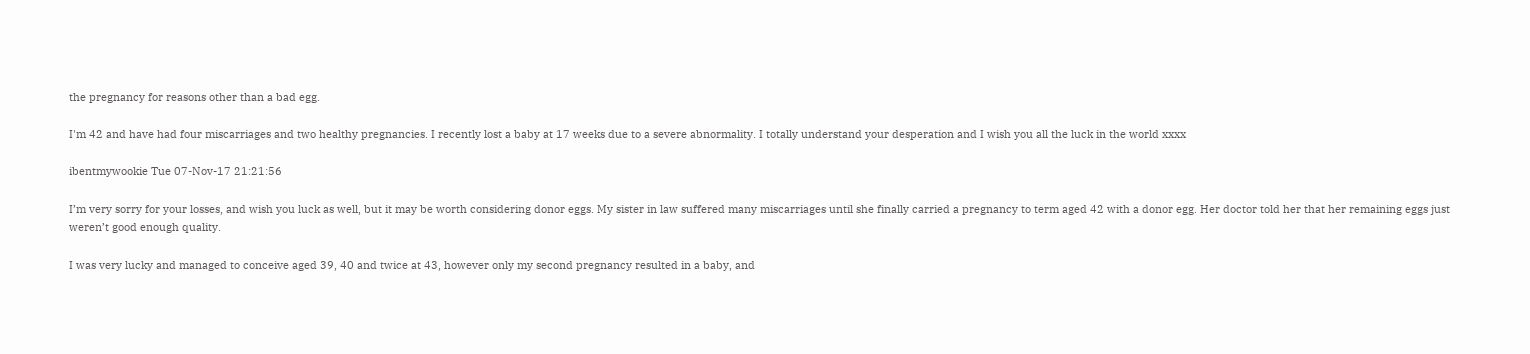the pregnancy for reasons other than a bad egg.

I'm 42 and have had four miscarriages and two healthy pregnancies. I recently lost a baby at 17 weeks due to a severe abnormality. I totally understand your desperation and I wish you all the luck in the world xxxx

ibentmywookie Tue 07-Nov-17 21:21:56

I’m very sorry for your losses, and wish you luck as well, but it may be worth considering donor eggs. My sister in law suffered many miscarriages until she finally carried a pregnancy to term aged 42 with a donor egg. Her doctor told her that her remaining eggs just weren’t good enough quality.

I was very lucky and managed to conceive aged 39, 40 and twice at 43, however only my second pregnancy resulted in a baby, and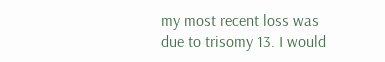my most recent loss was due to trisomy 13. I would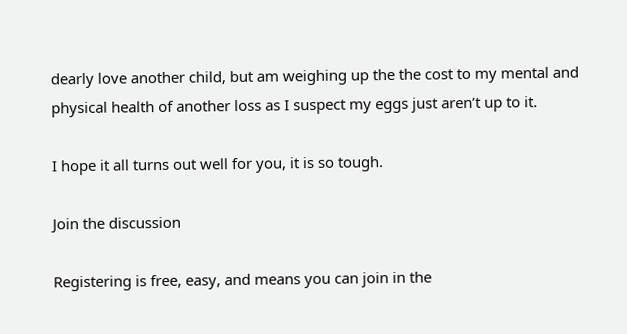dearly love another child, but am weighing up the the cost to my mental and physical health of another loss as I suspect my eggs just aren’t up to it.

I hope it all turns out well for you, it is so tough.

Join the discussion

Registering is free, easy, and means you can join in the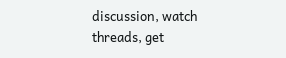discussion, watch threads, get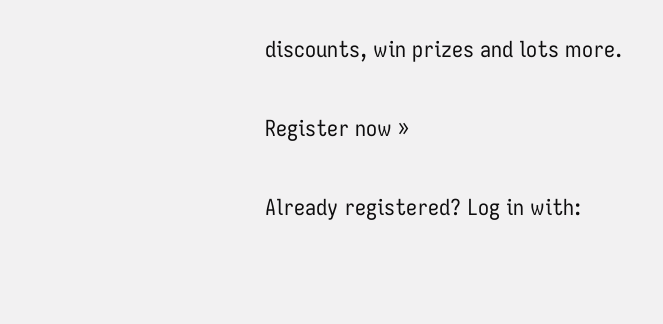discounts, win prizes and lots more.

Register now »

Already registered? Log in with: